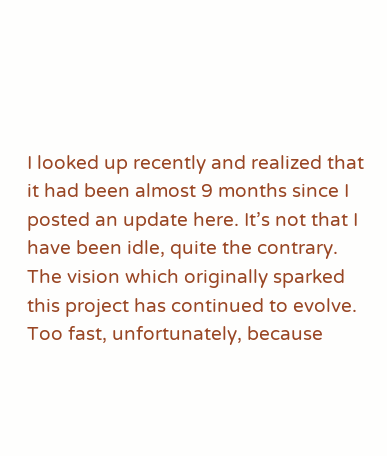I looked up recently and realized that it had been almost 9 months since I posted an update here. It’s not that I have been idle, quite the contrary. The vision which originally sparked this project has continued to evolve. Too fast, unfortunately, because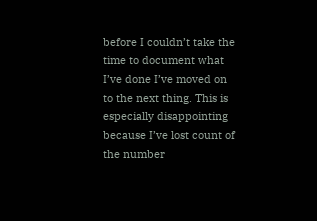before I couldn’t take the time to document what I’ve done I’ve moved on to the next thing. This is especially disappointing because I’ve lost count of the number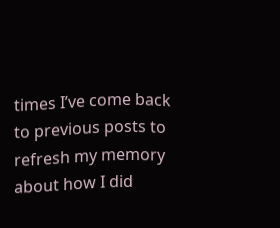times I’ve come back to previous posts to refresh my memory about how I did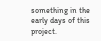something in the early days of this project.